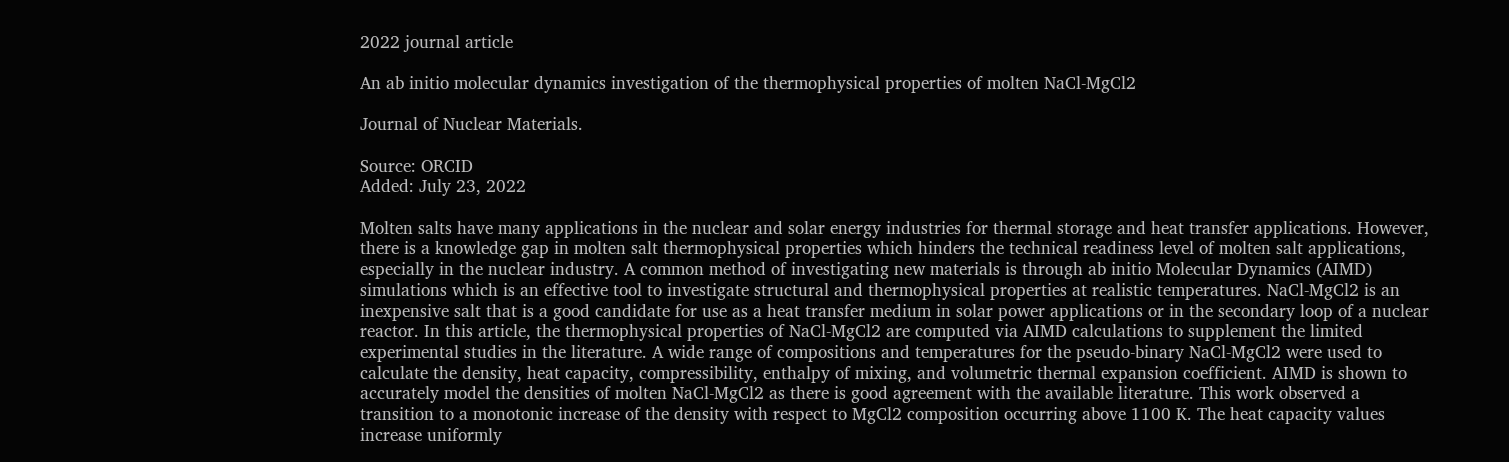2022 journal article

An ab initio molecular dynamics investigation of the thermophysical properties of molten NaCl-MgCl2

Journal of Nuclear Materials.

Source: ORCID
Added: July 23, 2022

Molten salts have many applications in the nuclear and solar energy industries for thermal storage and heat transfer applications. However, there is a knowledge gap in molten salt thermophysical properties which hinders the technical readiness level of molten salt applications, especially in the nuclear industry. A common method of investigating new materials is through ab initio Molecular Dynamics (AIMD) simulations which is an effective tool to investigate structural and thermophysical properties at realistic temperatures. NaCl-MgCl2 is an inexpensive salt that is a good candidate for use as a heat transfer medium in solar power applications or in the secondary loop of a nuclear reactor. In this article, the thermophysical properties of NaCl-MgCl2 are computed via AIMD calculations to supplement the limited experimental studies in the literature. A wide range of compositions and temperatures for the pseudo-binary NaCl-MgCl2 were used to calculate the density, heat capacity, compressibility, enthalpy of mixing, and volumetric thermal expansion coefficient. AIMD is shown to accurately model the densities of molten NaCl-MgCl2 as there is good agreement with the available literature. This work observed a transition to a monotonic increase of the density with respect to MgCl2 composition occurring above 1100 K. The heat capacity values increase uniformly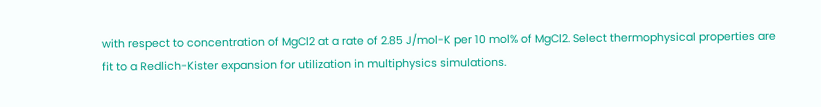with respect to concentration of MgCl2 at a rate of 2.85 J/mol-K per 10 mol% of MgCl2. Select thermophysical properties are fit to a Redlich-Kister expansion for utilization in multiphysics simulations.